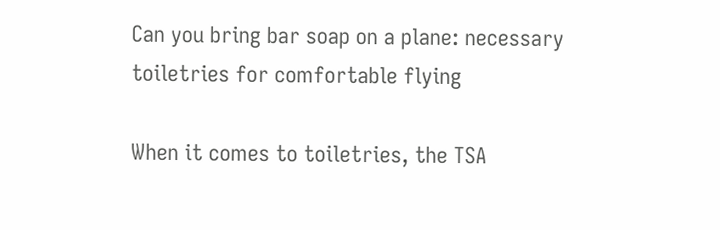Can you bring bar soap on a plane: necessary toiletries for comfortable flying

When it comes to toiletries, the TSA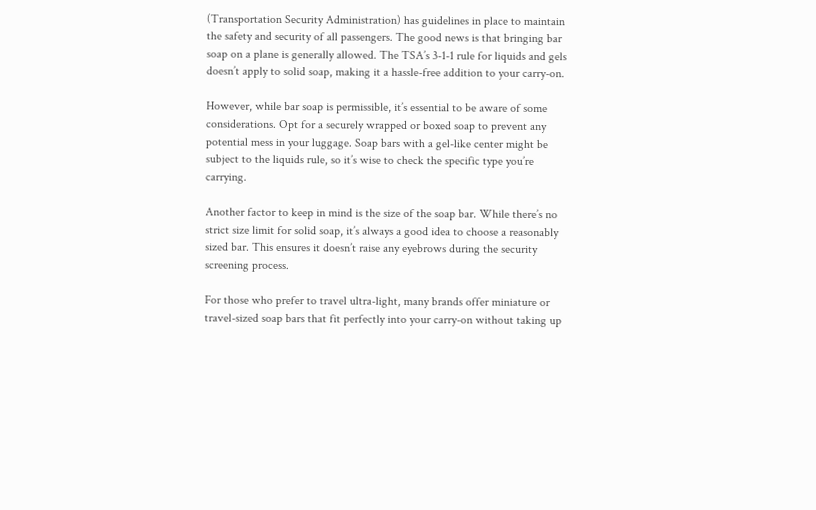(Transportation Security Administration) has guidelines in place to maintain the safety and security of all passengers. The good news is that bringing bar soap on a plane is generally allowed. The TSA’s 3-1-1 rule for liquids and gels doesn’t apply to solid soap, making it a hassle-free addition to your carry-on.

However, while bar soap is permissible, it’s essential to be aware of some considerations. Opt for a securely wrapped or boxed soap to prevent any potential mess in your luggage. Soap bars with a gel-like center might be subject to the liquids rule, so it’s wise to check the specific type you’re carrying.

Another factor to keep in mind is the size of the soap bar. While there’s no strict size limit for solid soap, it’s always a good idea to choose a reasonably sized bar. This ensures it doesn’t raise any eyebrows during the security screening process.

For those who prefer to travel ultra-light, many brands offer miniature or travel-sized soap bars that fit perfectly into your carry-on without taking up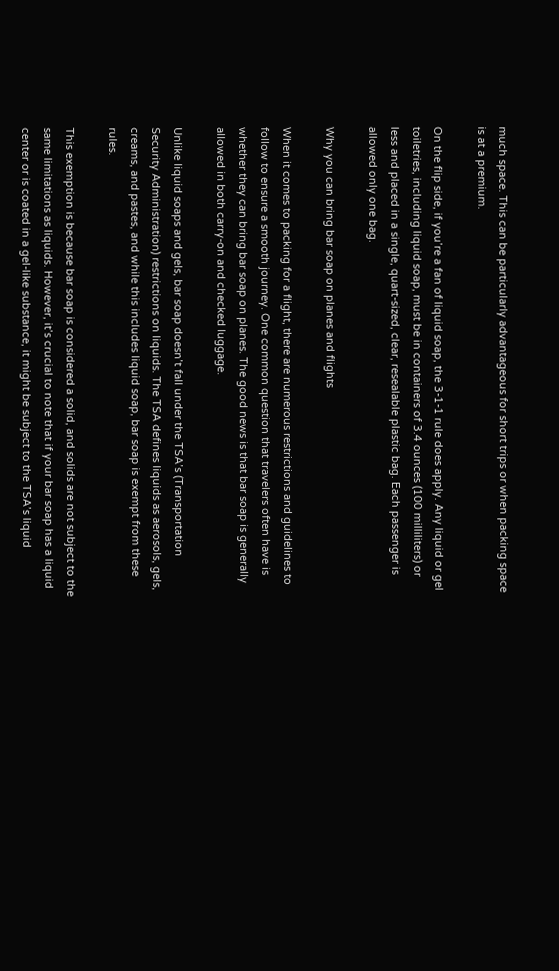much space. This can be particularly advantageous for short trips or when packing space is at a premium.

On the flip side, if you’re a fan of liquid soap, the 3-1-1 rule does apply. Any liquid or gel toiletries, including liquid soap, must be in containers of 3.4 ounces (100 milliliters) or less and placed in a single, quart-sized, clear, resealable plastic bag. Each passenger is allowed only one bag.

Why you can bring bar soap on planes and flights

When it comes to packing for a flight, there are numerous restrictions and guidelines to follow to ensure a smooth journey. One common question that travelers often have is whether they can bring bar soap on planes. The good news is that bar soap is generally allowed in both carry-on and checked luggage.

Unlike liquid soaps and gels, bar soap doesn’t fall under the TSA’s (Transportation Security Administration) restrictions on liquids. The TSA defines liquids as aerosols, gels, creams, and pastes, and while this includes liquid soap, bar soap is exempt from these rules.

This exemption is because bar soap is considered a solid, and solids are not subject to the same limitations as liquids. However, it’s crucial to note that if your bar soap has a liquid center or is coated in a gel-like substance, it might be subject to the TSA’s liquid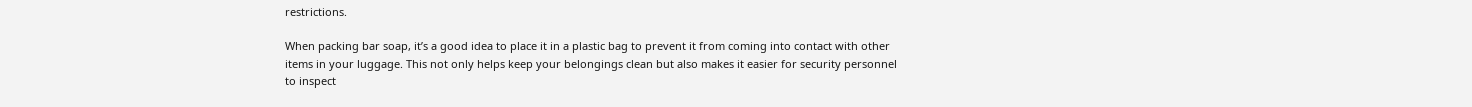restrictions.

When packing bar soap, it’s a good idea to place it in a plastic bag to prevent it from coming into contact with other items in your luggage. This not only helps keep your belongings clean but also makes it easier for security personnel to inspect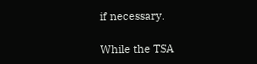if necessary.

While the TSA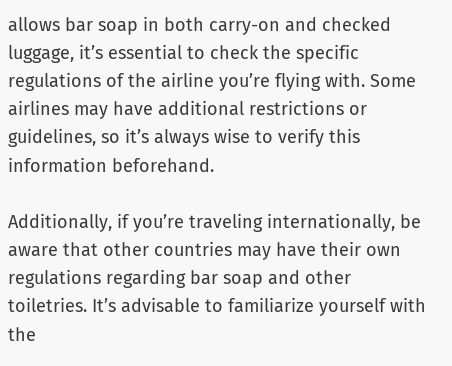allows bar soap in both carry-on and checked luggage, it’s essential to check the specific regulations of the airline you’re flying with. Some airlines may have additional restrictions or guidelines, so it’s always wise to verify this information beforehand.

Additionally, if you’re traveling internationally, be aware that other countries may have their own regulations regarding bar soap and other toiletries. It’s advisable to familiarize yourself with the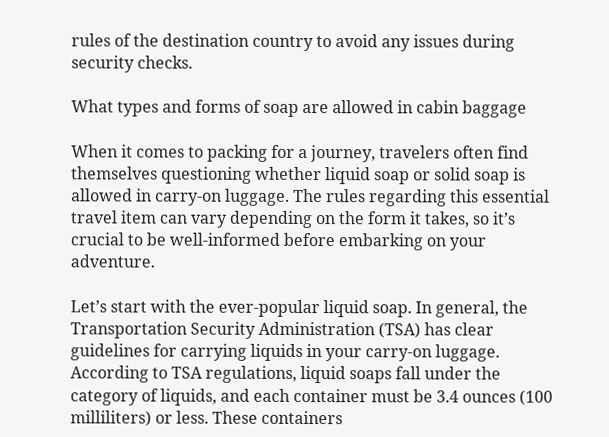rules of the destination country to avoid any issues during security checks.

What types and forms of soap are allowed in cabin baggage

When it comes to packing for a journey, travelers often find themselves questioning whether liquid soap or solid soap is allowed in carry-on luggage. The rules regarding this essential travel item can vary depending on the form it takes, so it’s crucial to be well-informed before embarking on your adventure.

Let’s start with the ever-popular liquid soap. In general, the Transportation Security Administration (TSA) has clear guidelines for carrying liquids in your carry-on luggage. According to TSA regulations, liquid soaps fall under the category of liquids, and each container must be 3.4 ounces (100 milliliters) or less. These containers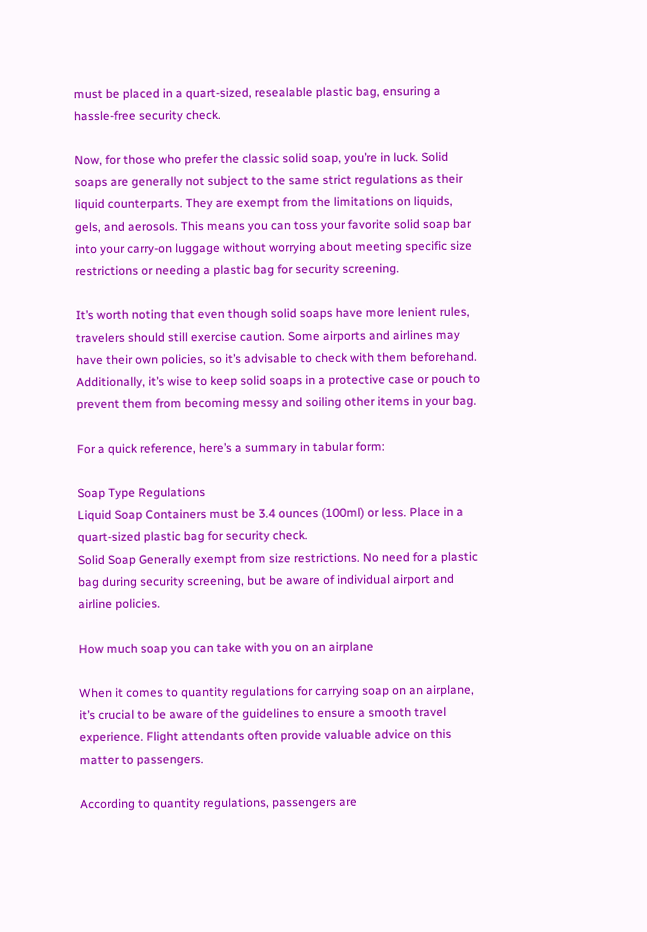must be placed in a quart-sized, resealable plastic bag, ensuring a hassle-free security check.

Now, for those who prefer the classic solid soap, you’re in luck. Solid soaps are generally not subject to the same strict regulations as their liquid counterparts. They are exempt from the limitations on liquids, gels, and aerosols. This means you can toss your favorite solid soap bar into your carry-on luggage without worrying about meeting specific size restrictions or needing a plastic bag for security screening.

It’s worth noting that even though solid soaps have more lenient rules, travelers should still exercise caution. Some airports and airlines may have their own policies, so it’s advisable to check with them beforehand. Additionally, it’s wise to keep solid soaps in a protective case or pouch to prevent them from becoming messy and soiling other items in your bag.

For a quick reference, here’s a summary in tabular form:

Soap Type Regulations
Liquid Soap Containers must be 3.4 ounces (100ml) or less. Place in a quart-sized plastic bag for security check.
Solid Soap Generally exempt from size restrictions. No need for a plastic bag during security screening, but be aware of individual airport and airline policies.

How much soap you can take with you on an airplane

When it comes to quantity regulations for carrying soap on an airplane, it’s crucial to be aware of the guidelines to ensure a smooth travel experience. Flight attendants often provide valuable advice on this matter to passengers.

According to quantity regulations, passengers are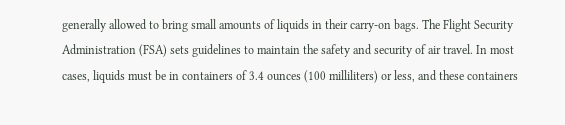generally allowed to bring small amounts of liquids in their carry-on bags. The Flight Security Administration (FSA) sets guidelines to maintain the safety and security of air travel. In most cases, liquids must be in containers of 3.4 ounces (100 milliliters) or less, and these containers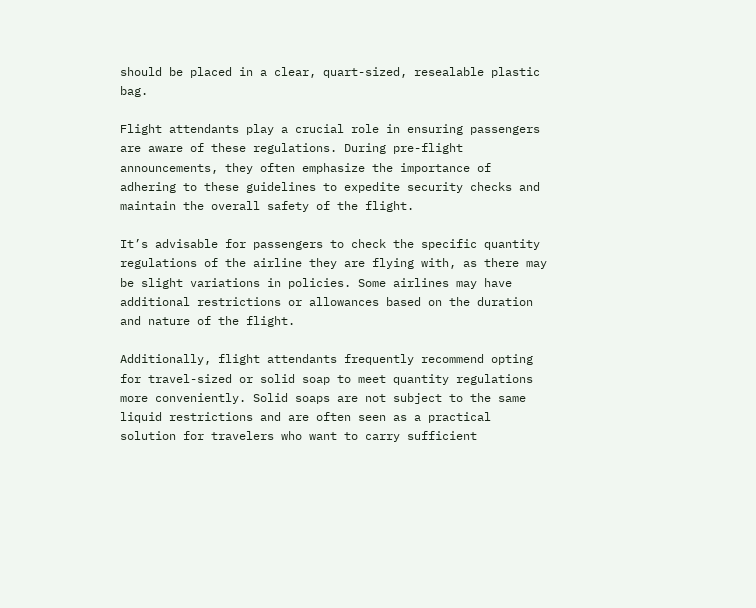should be placed in a clear, quart-sized, resealable plastic bag.

Flight attendants play a crucial role in ensuring passengers are aware of these regulations. During pre-flight announcements, they often emphasize the importance of adhering to these guidelines to expedite security checks and maintain the overall safety of the flight.

It’s advisable for passengers to check the specific quantity regulations of the airline they are flying with, as there may be slight variations in policies. Some airlines may have additional restrictions or allowances based on the duration and nature of the flight.

Additionally, flight attendants frequently recommend opting for travel-sized or solid soap to meet quantity regulations more conveniently. Solid soaps are not subject to the same liquid restrictions and are often seen as a practical solution for travelers who want to carry sufficient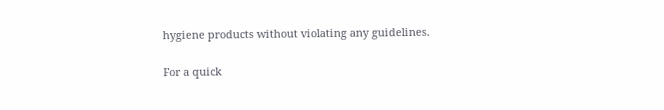hygiene products without violating any guidelines.

For a quick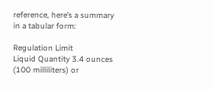reference, here’s a summary in a tabular form:

Regulation Limit
Liquid Quantity 3.4 ounces (100 milliliters) or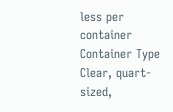less per container
Container Type Clear, quart-sized,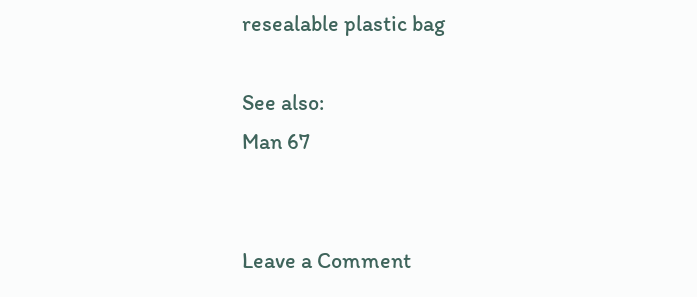resealable plastic bag

See also:
Man 67


Leave a Comment